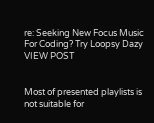re: Seeking New Focus Music For Coding? Try Loopsy Dazy VIEW POST


Most of presented playlists is not suitable for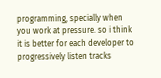programming, specially when you work at pressure. so i think it is better for each developer to progressively listen tracks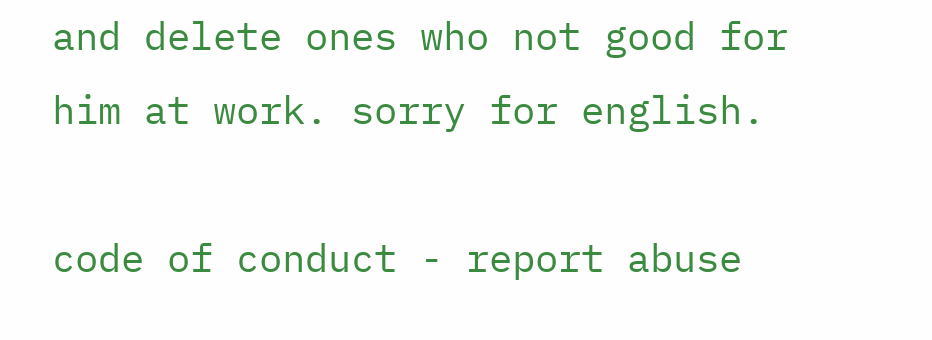and delete ones who not good for him at work. sorry for english.

code of conduct - report abuse